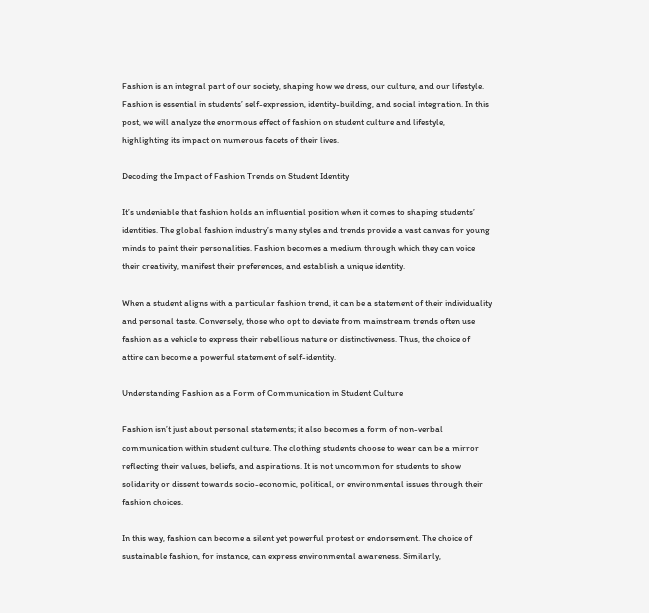Fashion is an integral part of our society, shaping how we dress, our culture, and our lifestyle. Fashion is essential in students’ self-expression, identity-building, and social integration. In this post, we will analyze the enormous effect of fashion on student culture and lifestyle, highlighting its impact on numerous facets of their lives.

Decoding the Impact of Fashion Trends on Student Identity

It’s undeniable that fashion holds an influential position when it comes to shaping students’ identities. The global fashion industry’s many styles and trends provide a vast canvas for young minds to paint their personalities. Fashion becomes a medium through which they can voice their creativity, manifest their preferences, and establish a unique identity.

When a student aligns with a particular fashion trend, it can be a statement of their individuality and personal taste. Conversely, those who opt to deviate from mainstream trends often use fashion as a vehicle to express their rebellious nature or distinctiveness. Thus, the choice of attire can become a powerful statement of self-identity.

Understanding Fashion as a Form of Communication in Student Culture

Fashion isn’t just about personal statements; it also becomes a form of non-verbal communication within student culture. The clothing students choose to wear can be a mirror reflecting their values, beliefs, and aspirations. It is not uncommon for students to show solidarity or dissent towards socio-economic, political, or environmental issues through their fashion choices.

In this way, fashion can become a silent yet powerful protest or endorsement. The choice of sustainable fashion, for instance, can express environmental awareness. Similarly,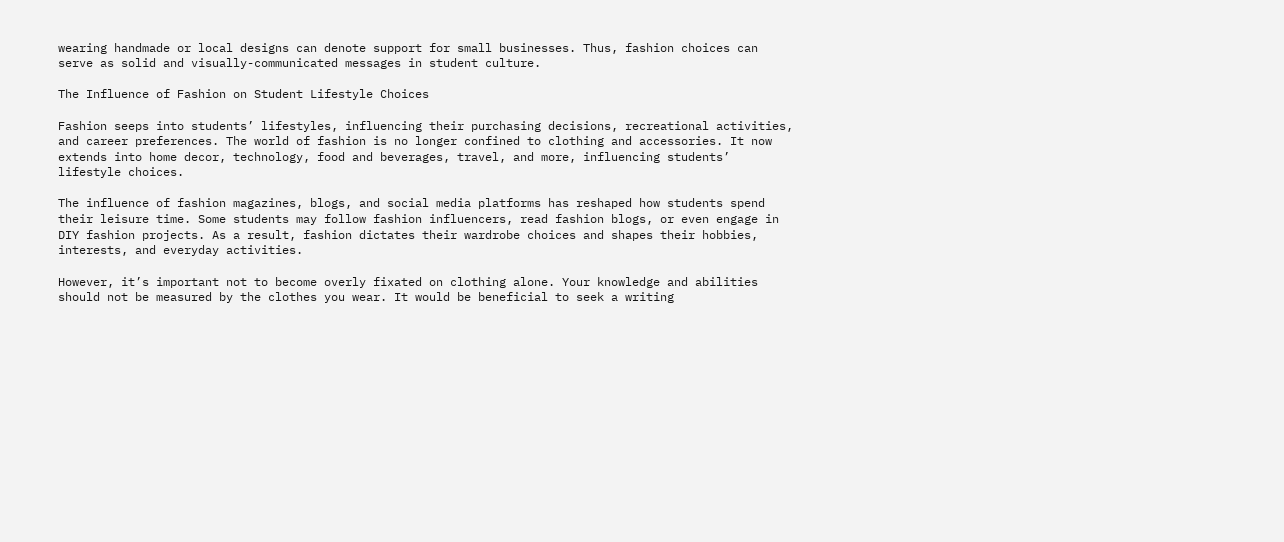wearing handmade or local designs can denote support for small businesses. Thus, fashion choices can serve as solid and visually-communicated messages in student culture.

The Influence of Fashion on Student Lifestyle Choices

Fashion seeps into students’ lifestyles, influencing their purchasing decisions, recreational activities, and career preferences. The world of fashion is no longer confined to clothing and accessories. It now extends into home decor, technology, food and beverages, travel, and more, influencing students’ lifestyle choices.

The influence of fashion magazines, blogs, and social media platforms has reshaped how students spend their leisure time. Some students may follow fashion influencers, read fashion blogs, or even engage in DIY fashion projects. As a result, fashion dictates their wardrobe choices and shapes their hobbies, interests, and everyday activities.

However, it’s important not to become overly fixated on clothing alone. Your knowledge and abilities should not be measured by the clothes you wear. It would be beneficial to seek a writing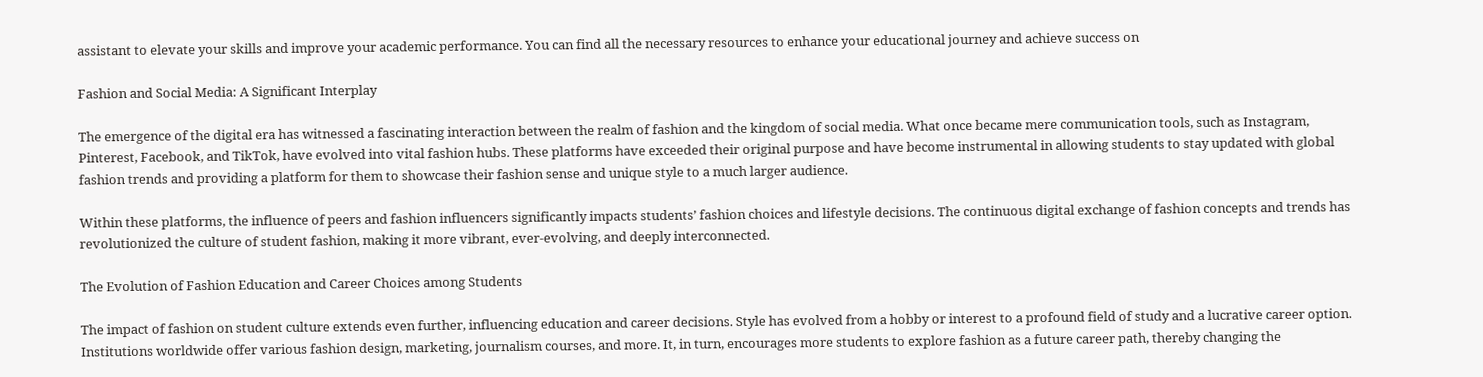assistant to elevate your skills and improve your academic performance. You can find all the necessary resources to enhance your educational journey and achieve success on

Fashion and Social Media: A Significant Interplay

The emergence of the digital era has witnessed a fascinating interaction between the realm of fashion and the kingdom of social media. What once became mere communication tools, such as Instagram, Pinterest, Facebook, and TikTok, have evolved into vital fashion hubs. These platforms have exceeded their original purpose and have become instrumental in allowing students to stay updated with global fashion trends and providing a platform for them to showcase their fashion sense and unique style to a much larger audience.

Within these platforms, the influence of peers and fashion influencers significantly impacts students’ fashion choices and lifestyle decisions. The continuous digital exchange of fashion concepts and trends has revolutionized the culture of student fashion, making it more vibrant, ever-evolving, and deeply interconnected.

The Evolution of Fashion Education and Career Choices among Students

The impact of fashion on student culture extends even further, influencing education and career decisions. Style has evolved from a hobby or interest to a profound field of study and a lucrative career option. Institutions worldwide offer various fashion design, marketing, journalism courses, and more. It, in turn, encourages more students to explore fashion as a future career path, thereby changing the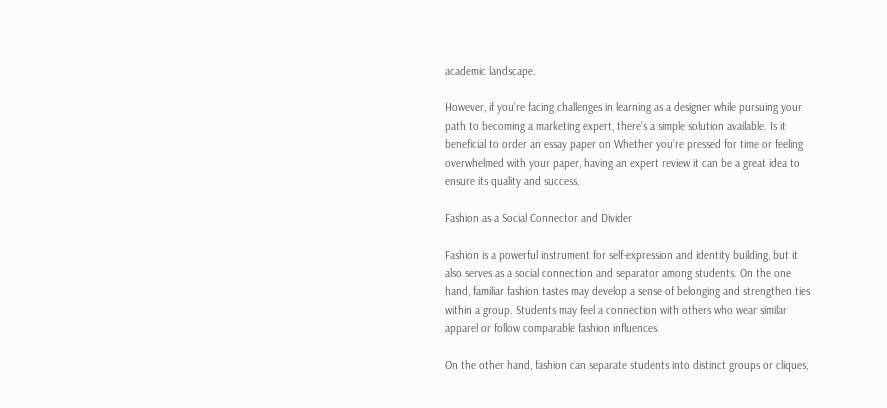academic landscape.

However, if you’re facing challenges in learning as a designer while pursuing your path to becoming a marketing expert, there’s a simple solution available. Is it beneficial to order an essay paper on Whether you’re pressed for time or feeling overwhelmed with your paper, having an expert review it can be a great idea to ensure its quality and success.

Fashion as a Social Connector and Divider

Fashion is a powerful instrument for self-expression and identity building, but it also serves as a social connection and separator among students. On the one hand, familiar fashion tastes may develop a sense of belonging and strengthen ties within a group. Students may feel a connection with others who wear similar apparel or follow comparable fashion influences.

On the other hand, fashion can separate students into distinct groups or cliques,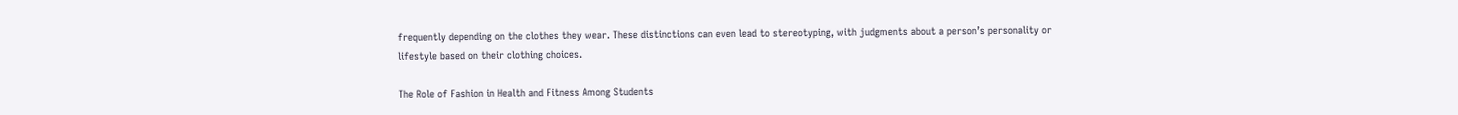frequently depending on the clothes they wear. These distinctions can even lead to stereotyping, with judgments about a person’s personality or lifestyle based on their clothing choices.

The Role of Fashion in Health and Fitness Among Students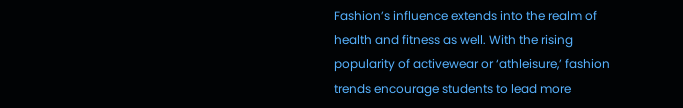Fashion’s influence extends into the realm of health and fitness as well. With the rising popularity of activewear or ‘athleisure,’ fashion trends encourage students to lead more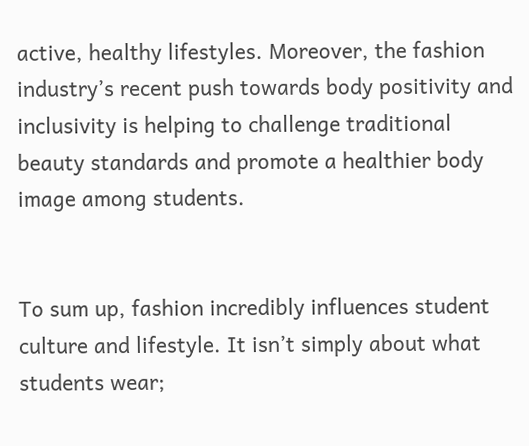active, healthy lifestyles. Moreover, the fashion industry’s recent push towards body positivity and inclusivity is helping to challenge traditional beauty standards and promote a healthier body image among students.


To sum up, fashion incredibly influences student culture and lifestyle. It isn’t simply about what students wear;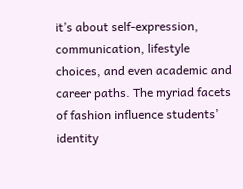it’s about self-expression, communication, lifestyle choices, and even academic and career paths. The myriad facets of fashion influence students’ identity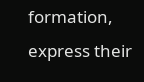formation, express their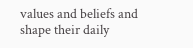values and beliefs and shape their daily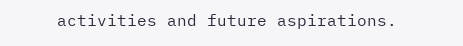activities and future aspirations.